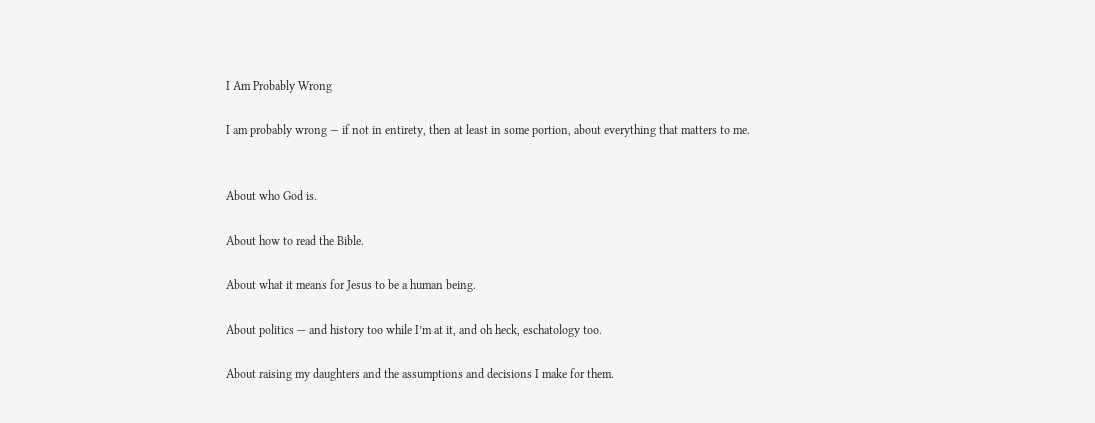I Am Probably Wrong

I am probably wrong — if not in entirety, then at least in some portion, about everything that matters to me.


About who God is.

About how to read the Bible.

About what it means for Jesus to be a human being.

About politics — and history too while I’m at it, and oh heck, eschatology too.

About raising my daughters and the assumptions and decisions I make for them.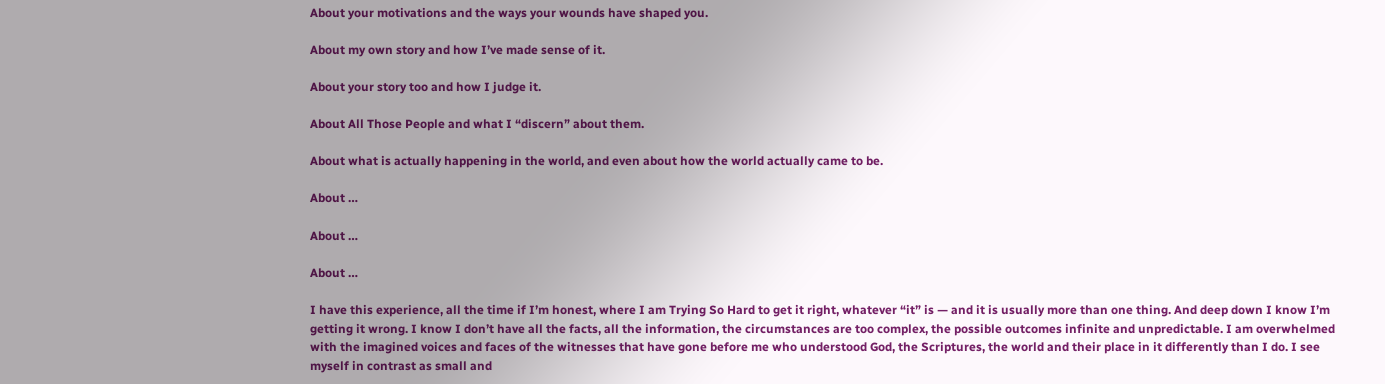About your motivations and the ways your wounds have shaped you.

About my own story and how I’ve made sense of it.

About your story too and how I judge it.

About All Those People and what I “discern” about them.

About what is actually happening in the world, and even about how the world actually came to be.

About …

About …

About …

I have this experience, all the time if I’m honest, where I am Trying So Hard to get it right, whatever “it” is — and it is usually more than one thing. And deep down I know I’m getting it wrong. I know I don’t have all the facts, all the information, the circumstances are too complex, the possible outcomes infinite and unpredictable. I am overwhelmed with the imagined voices and faces of the witnesses that have gone before me who understood God, the Scriptures, the world and their place in it differently than I do. I see myself in contrast as small and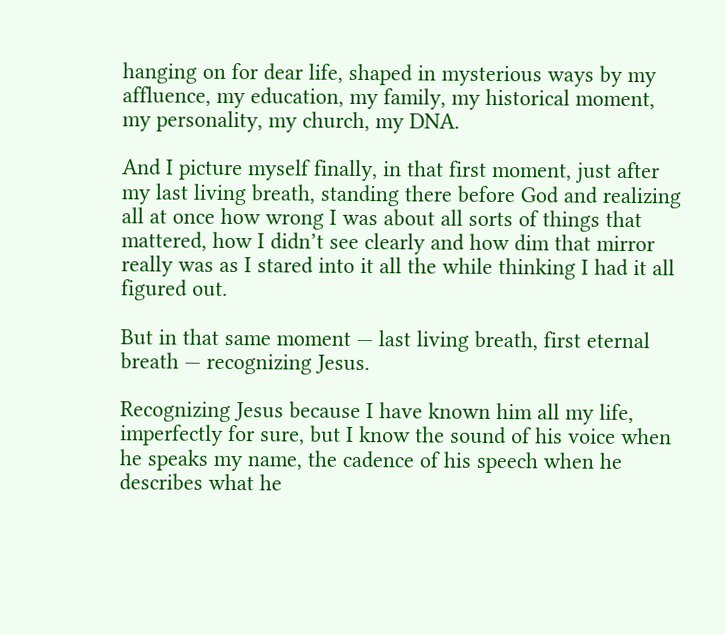hanging on for dear life, shaped in mysterious ways by my affluence, my education, my family, my historical moment, my personality, my church, my DNA.

And I picture myself finally, in that first moment, just after my last living breath, standing there before God and realizing all at once how wrong I was about all sorts of things that mattered, how I didn’t see clearly and how dim that mirror really was as I stared into it all the while thinking I had it all figured out.

But in that same moment — last living breath, first eternal breath — recognizing Jesus.

Recognizing Jesus because I have known him all my life, imperfectly for sure, but I know the sound of his voice when he speaks my name, the cadence of his speech when he describes what he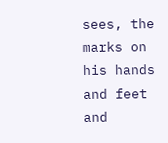sees, the marks on his hands and feet and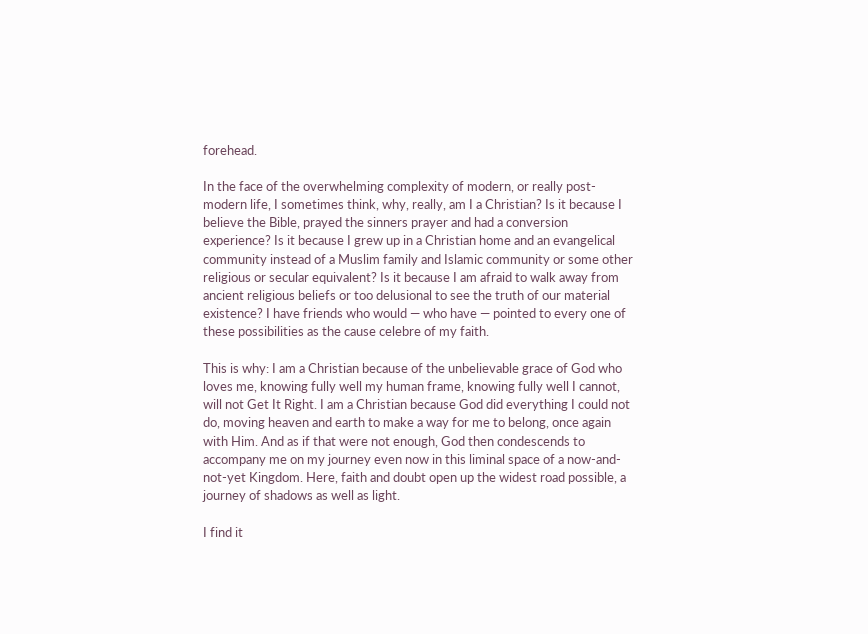forehead.

In the face of the overwhelming complexity of modern, or really post-modern life, I sometimes think, why, really, am I a Christian? Is it because I believe the Bible, prayed the sinners prayer and had a conversion experience? Is it because I grew up in a Christian home and an evangelical community instead of a Muslim family and Islamic community or some other religious or secular equivalent? Is it because I am afraid to walk away from ancient religious beliefs or too delusional to see the truth of our material existence? I have friends who would — who have — pointed to every one of these possibilities as the cause celebre of my faith.

This is why: I am a Christian because of the unbelievable grace of God who loves me, knowing fully well my human frame, knowing fully well I cannot, will not Get It Right. I am a Christian because God did everything I could not do, moving heaven and earth to make a way for me to belong, once again with Him. And as if that were not enough, God then condescends to accompany me on my journey even now in this liminal space of a now-and-not-yet Kingdom. Here, faith and doubt open up the widest road possible, a journey of shadows as well as light.

I find it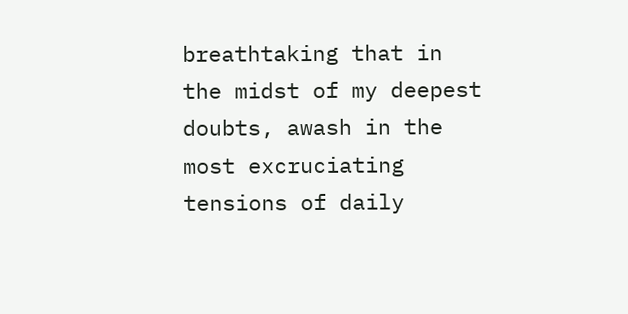breathtaking that in the midst of my deepest doubts, awash in the most excruciating tensions of daily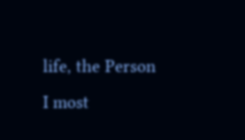life, the Person I most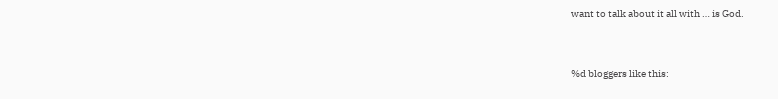want to talk about it all with … is God.



%d bloggers like this: